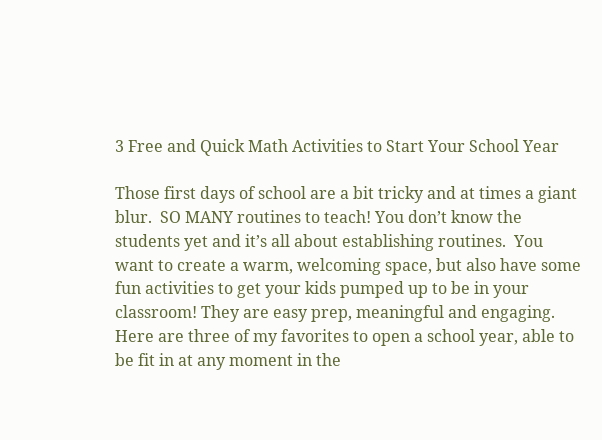3 Free and Quick Math Activities to Start Your School Year

Those first days of school are a bit tricky and at times a giant blur.  SO MANY routines to teach! You don’t know the students yet and it’s all about establishing routines.  You want to create a warm, welcoming space, but also have some fun activities to get your kids pumped up to be in your classroom! They are easy prep, meaningful and engaging. Here are three of my favorites to open a school year, able to be fit in at any moment in the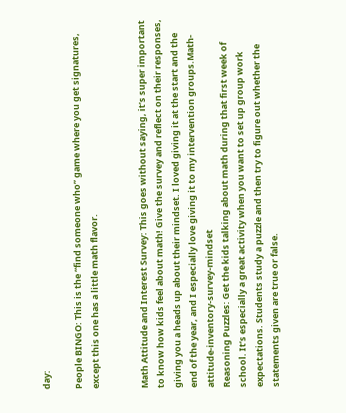day:

People BINGO: This is the “find someone who” game where you get signatures, except this one has a little math flavor.


Math Attitude and Interest Survey: This goes without saying, it’s super important to know how kids feel about math! Give the survey and reflect on their responses, giving you a heads up about their mindset. I loved giving it at the start and the end of the year, and I especially love giving it to my intervention groups.Math-attitude-inventory-survey-mindset
Reasoning Puzzles: Get the kids talking about math during that first week of school. It’s especially a great activity when you want to set up group work expectations. Students study a puzzle and then try to figure out whether the statements given are true or false.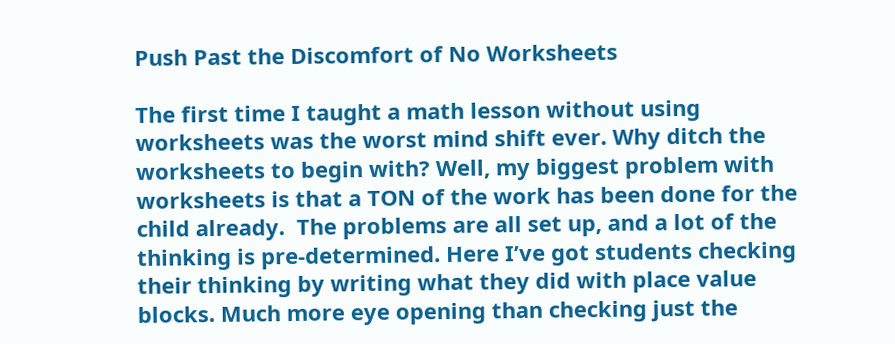Push Past the Discomfort of No Worksheets

The first time I taught a math lesson without using worksheets was the worst mind shift ever. Why ditch the worksheets to begin with? Well, my biggest problem with worksheets is that a TON of the work has been done for the child already.  The problems are all set up, and a lot of the thinking is pre-determined. Here I’ve got students checking their thinking by writing what they did with place value blocks. Much more eye opening than checking just the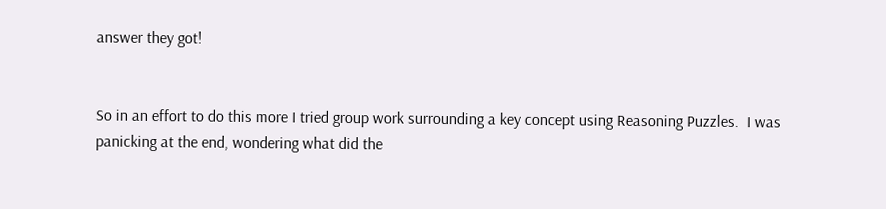answer they got!


So in an effort to do this more I tried group work surrounding a key concept using Reasoning Puzzles.  I was panicking at the end, wondering what did the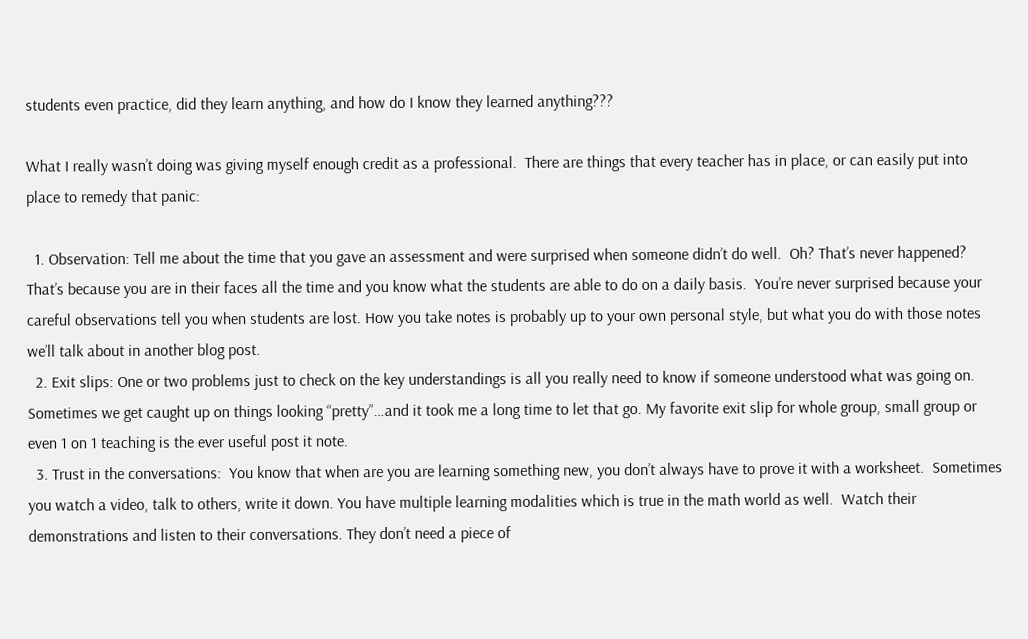students even practice, did they learn anything, and how do I know they learned anything???

What I really wasn’t doing was giving myself enough credit as a professional.  There are things that every teacher has in place, or can easily put into place to remedy that panic:

  1. Observation: Tell me about the time that you gave an assessment and were surprised when someone didn’t do well.  Oh? That’s never happened? That’s because you are in their faces all the time and you know what the students are able to do on a daily basis.  You’re never surprised because your careful observations tell you when students are lost. How you take notes is probably up to your own personal style, but what you do with those notes we’ll talk about in another blog post.
  2. Exit slips: One or two problems just to check on the key understandings is all you really need to know if someone understood what was going on. Sometimes we get caught up on things looking “pretty”…and it took me a long time to let that go. My favorite exit slip for whole group, small group or even 1 on 1 teaching is the ever useful post it note.
  3. Trust in the conversations:  You know that when are you are learning something new, you don’t always have to prove it with a worksheet.  Sometimes you watch a video, talk to others, write it down. You have multiple learning modalities which is true in the math world as well.  Watch their demonstrations and listen to their conversations. They don’t need a piece of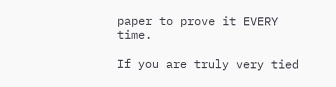paper to prove it EVERY time.

If you are truly very tied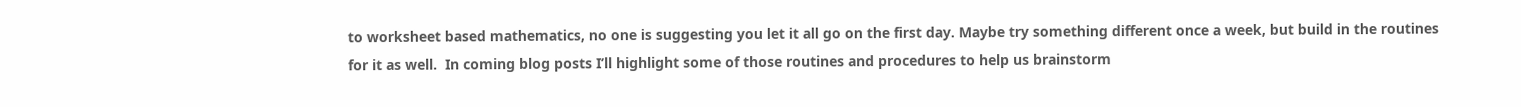to worksheet based mathematics, no one is suggesting you let it all go on the first day. Maybe try something different once a week, but build in the routines for it as well.  In coming blog posts I’ll highlight some of those routines and procedures to help us brainstorm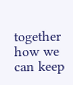together how we can keep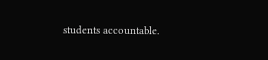students accountable.